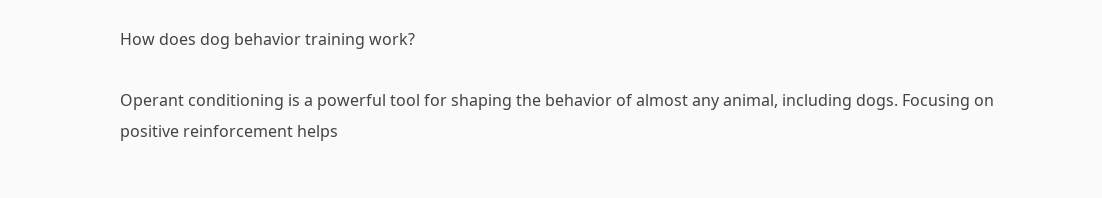How does dog behavior training work?

Operant conditioning is a powerful tool for shaping the behavior of almost any animal, including dogs. Focusing on positive reinforcement helps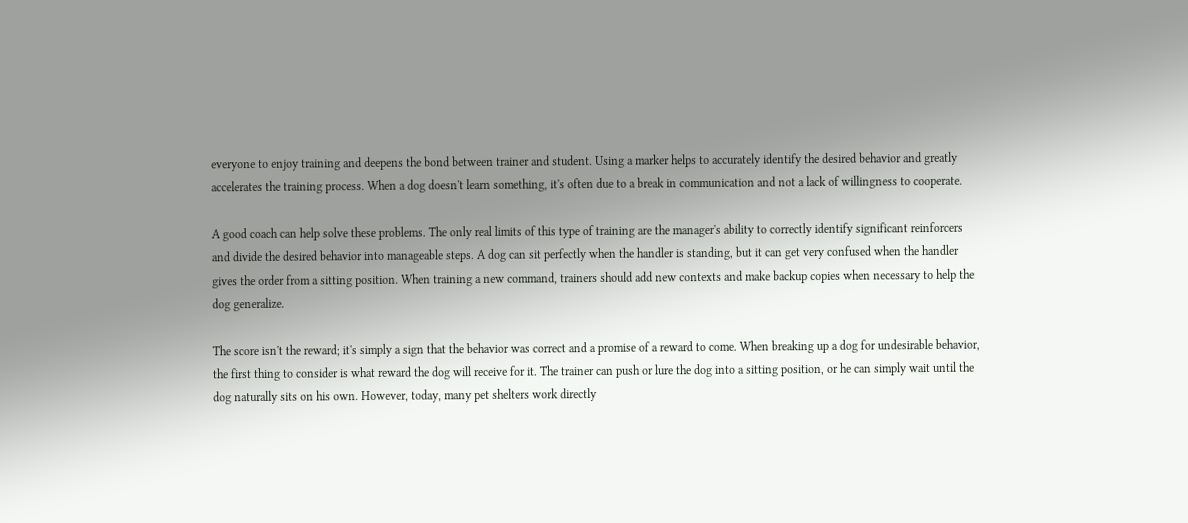everyone to enjoy training and deepens the bond between trainer and student. Using a marker helps to accurately identify the desired behavior and greatly accelerates the training process. When a dog doesn't learn something, it's often due to a break in communication and not a lack of willingness to cooperate.

A good coach can help solve these problems. The only real limits of this type of training are the manager's ability to correctly identify significant reinforcers and divide the desired behavior into manageable steps. A dog can sit perfectly when the handler is standing, but it can get very confused when the handler gives the order from a sitting position. When training a new command, trainers should add new contexts and make backup copies when necessary to help the dog generalize.

The score isn't the reward; it's simply a sign that the behavior was correct and a promise of a reward to come. When breaking up a dog for undesirable behavior, the first thing to consider is what reward the dog will receive for it. The trainer can push or lure the dog into a sitting position, or he can simply wait until the dog naturally sits on his own. However, today, many pet shelters work directly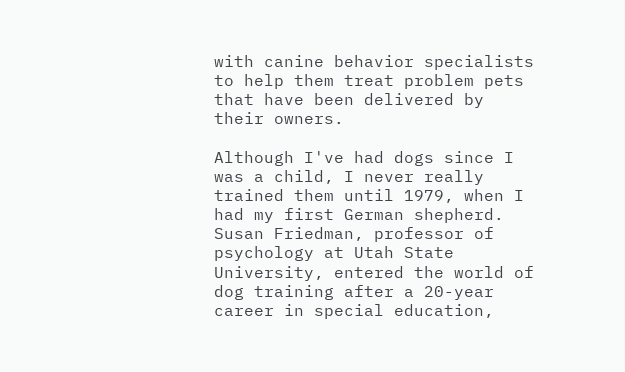with canine behavior specialists to help them treat problem pets that have been delivered by their owners.

Although I've had dogs since I was a child, I never really trained them until 1979, when I had my first German shepherd. Susan Friedman, professor of psychology at Utah State University, entered the world of dog training after a 20-year career in special education,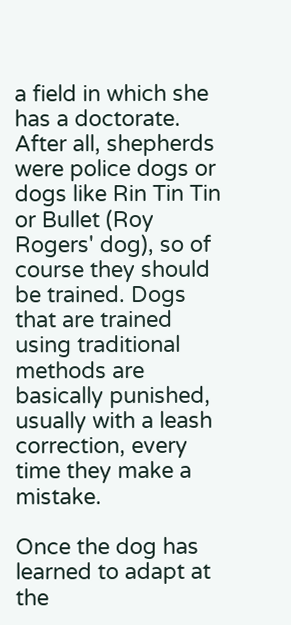a field in which she has a doctorate. After all, shepherds were police dogs or dogs like Rin Tin Tin or Bullet (Roy Rogers' dog), so of course they should be trained. Dogs that are trained using traditional methods are basically punished, usually with a leash correction, every time they make a mistake.

Once the dog has learned to adapt at the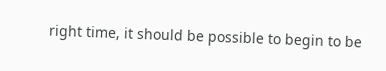right time, it should be possible to begin to be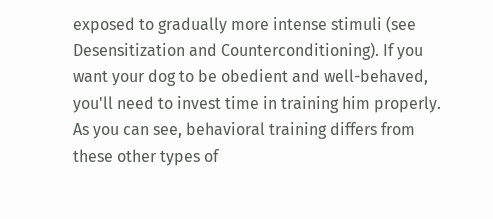exposed to gradually more intense stimuli (see Desensitization and Counterconditioning). If you want your dog to be obedient and well-behaved, you'll need to invest time in training him properly. As you can see, behavioral training differs from these other types of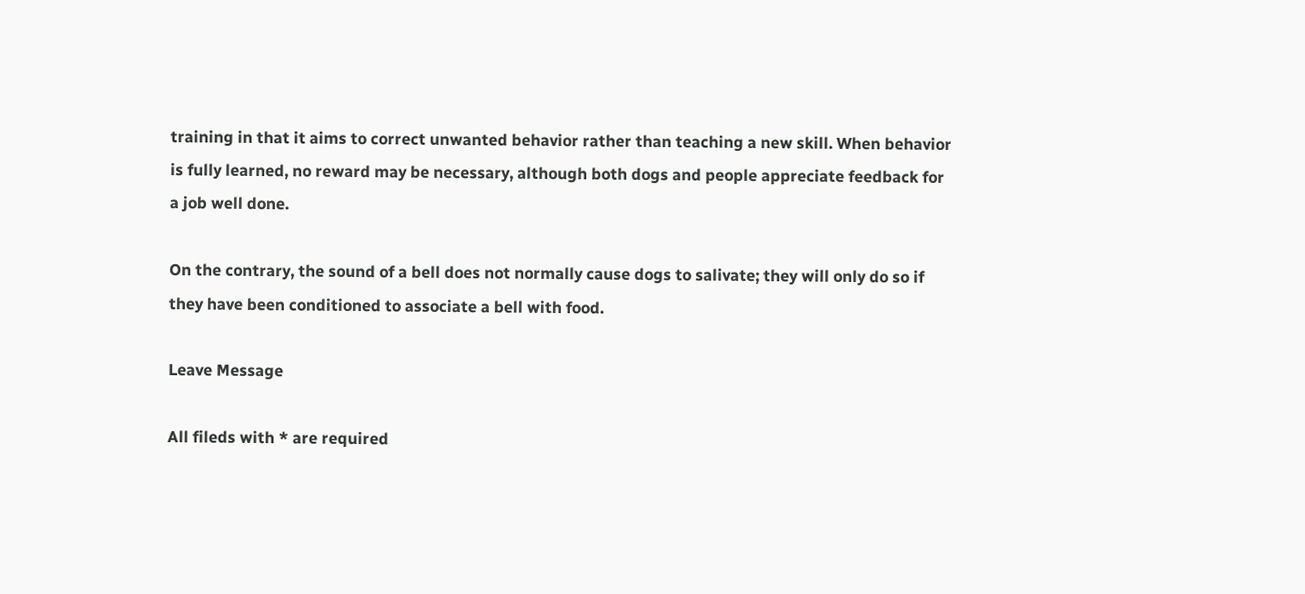training in that it aims to correct unwanted behavior rather than teaching a new skill. When behavior is fully learned, no reward may be necessary, although both dogs and people appreciate feedback for a job well done.

On the contrary, the sound of a bell does not normally cause dogs to salivate; they will only do so if they have been conditioned to associate a bell with food.

Leave Message

All fileds with * are required